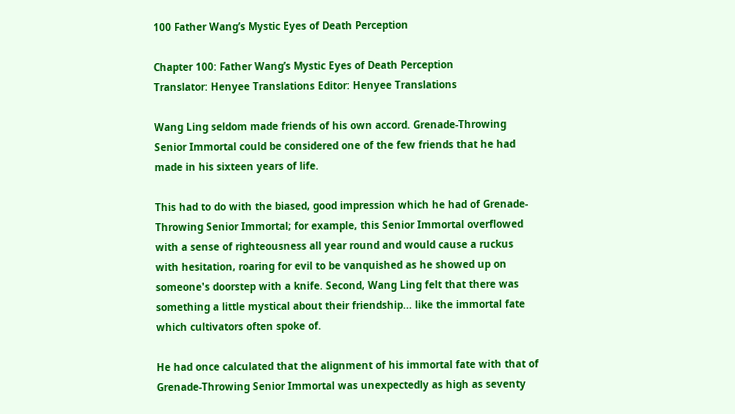100 Father Wang’s Mystic Eyes of Death Perception

Chapter 100: Father Wang’s Mystic Eyes of Death Perception
Translator: Henyee Translations Editor: Henyee Translations

Wang Ling seldom made friends of his own accord. Grenade-Throwing Senior Immortal could be considered one of the few friends that he had made in his sixteen years of life.

This had to do with the biased, good impression which he had of Grenade-Throwing Senior Immortal; for example, this Senior Immortal overflowed with a sense of righteousness all year round and would cause a ruckus with hesitation, roaring for evil to be vanquished as he showed up on someone's doorstep with a knife. Second, Wang Ling felt that there was something a little mystical about their friendship... like the immortal fate which cultivators often spoke of.

He had once calculated that the alignment of his immortal fate with that of Grenade-Throwing Senior Immortal was unexpectedly as high as seventy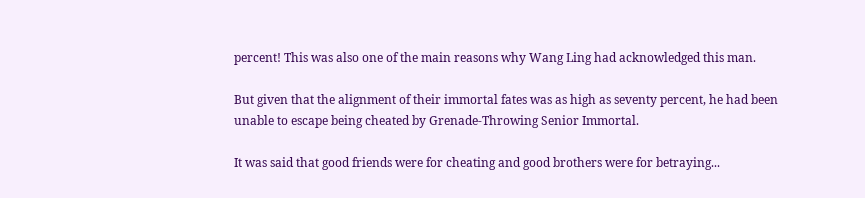percent! This was also one of the main reasons why Wang Ling had acknowledged this man.

But given that the alignment of their immortal fates was as high as seventy percent, he had been unable to escape being cheated by Grenade-Throwing Senior Immortal.

It was said that good friends were for cheating and good brothers were for betraying...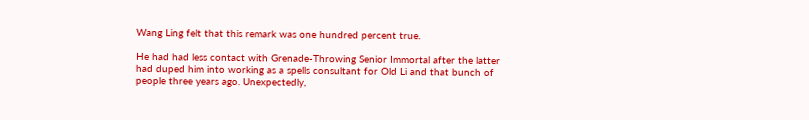Wang Ling felt that this remark was one hundred percent true.

He had had less contact with Grenade-Throwing Senior Immortal after the latter had duped him into working as a spells consultant for Old Li and that bunch of people three years ago. Unexpectedly,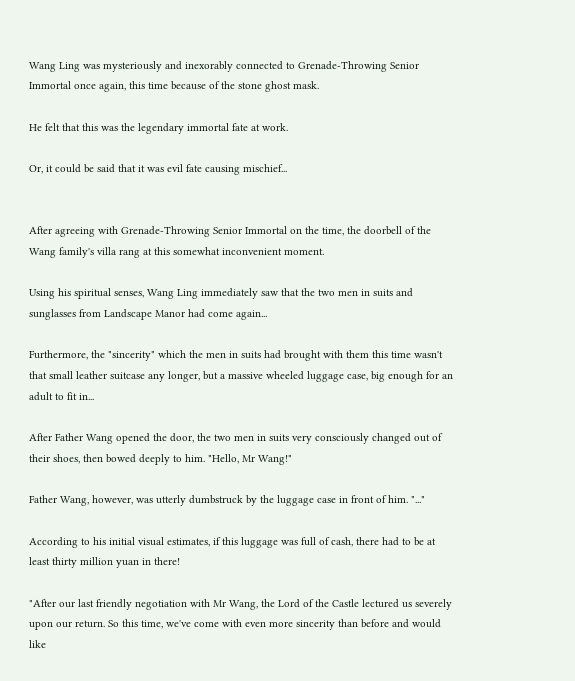Wang Ling was mysteriously and inexorably connected to Grenade-Throwing Senior Immortal once again, this time because of the stone ghost mask.

He felt that this was the legendary immortal fate at work.

Or, it could be said that it was evil fate causing mischief...


After agreeing with Grenade-Throwing Senior Immortal on the time, the doorbell of the Wang family's villa rang at this somewhat inconvenient moment.

Using his spiritual senses, Wang Ling immediately saw that the two men in suits and sunglasses from Landscape Manor had come again...

Furthermore, the "sincerity" which the men in suits had brought with them this time wasn't that small leather suitcase any longer, but a massive wheeled luggage case, big enough for an adult to fit in...

After Father Wang opened the door, the two men in suits very consciously changed out of their shoes, then bowed deeply to him. "Hello, Mr Wang!"

Father Wang, however, was utterly dumbstruck by the luggage case in front of him. "..."

According to his initial visual estimates, if this luggage was full of cash, there had to be at least thirty million yuan in there!

"After our last friendly negotiation with Mr Wang, the Lord of the Castle lectured us severely upon our return. So this time, we've come with even more sincerity than before and would like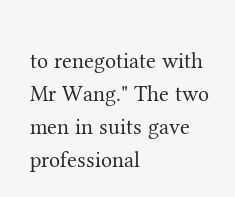to renegotiate with Mr Wang." The two men in suits gave professional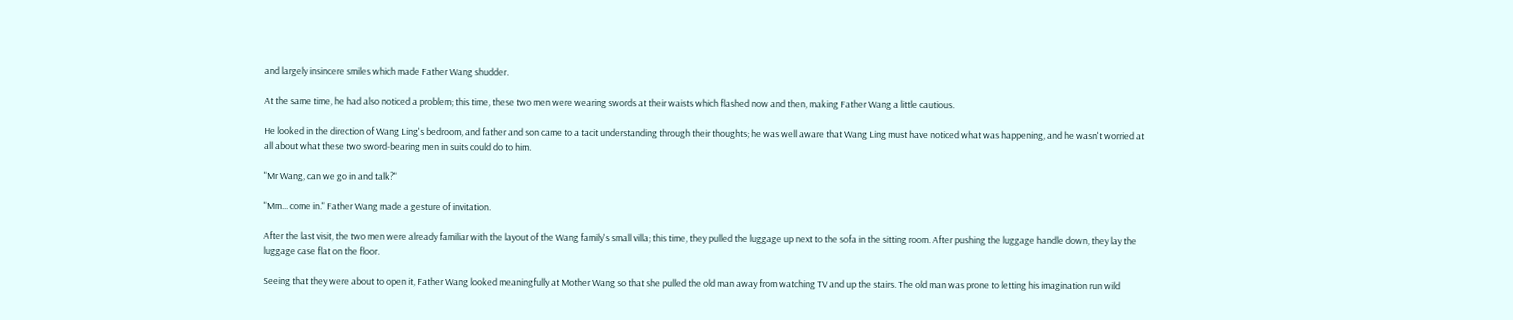and largely insincere smiles which made Father Wang shudder.

At the same time, he had also noticed a problem; this time, these two men were wearing swords at their waists which flashed now and then, making Father Wang a little cautious.

He looked in the direction of Wang Ling's bedroom, and father and son came to a tacit understanding through their thoughts; he was well aware that Wang Ling must have noticed what was happening, and he wasn't worried at all about what these two sword-bearing men in suits could do to him.

"Mr Wang, can we go in and talk?"

"Mm... come in." Father Wang made a gesture of invitation.

After the last visit, the two men were already familiar with the layout of the Wang family's small villa; this time, they pulled the luggage up next to the sofa in the sitting room. After pushing the luggage handle down, they lay the luggage case flat on the floor.

Seeing that they were about to open it, Father Wang looked meaningfully at Mother Wang so that she pulled the old man away from watching TV and up the stairs. The old man was prone to letting his imagination run wild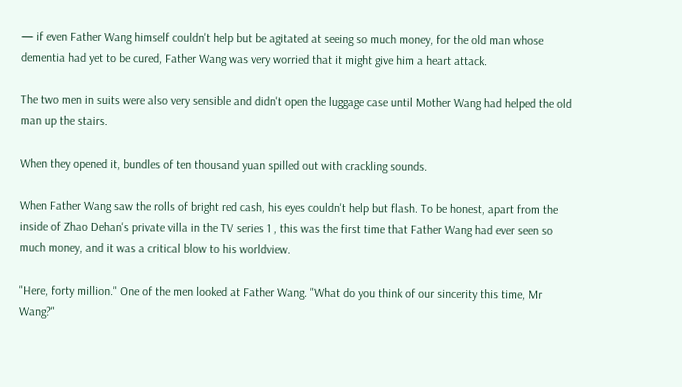— if even Father Wang himself couldn't help but be agitated at seeing so much money, for the old man whose dementia had yet to be cured, Father Wang was very worried that it might give him a heart attack.

The two men in suits were also very sensible and didn't open the luggage case until Mother Wang had helped the old man up the stairs.

When they opened it, bundles of ten thousand yuan spilled out with crackling sounds.

When Father Wang saw the rolls of bright red cash, his eyes couldn't help but flash. To be honest, apart from the inside of Zhao Dehan's private villa in the TV series 1 , this was the first time that Father Wang had ever seen so much money, and it was a critical blow to his worldview.

"Here, forty million." One of the men looked at Father Wang. "What do you think of our sincerity this time, Mr Wang?"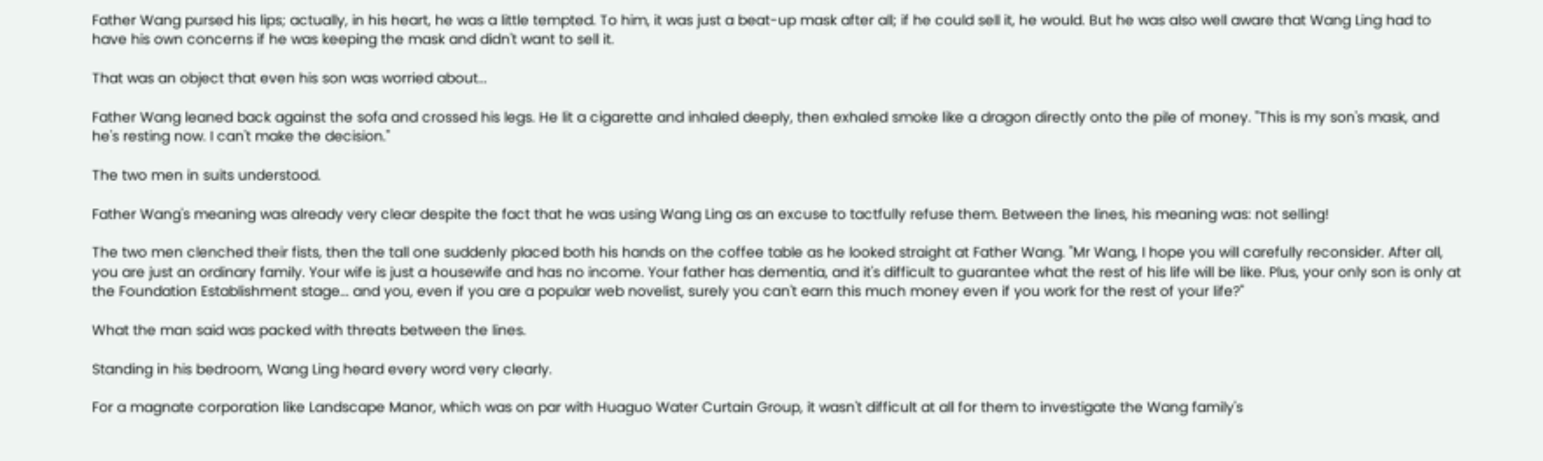Father Wang pursed his lips; actually, in his heart, he was a little tempted. To him, it was just a beat-up mask after all; if he could sell it, he would. But he was also well aware that Wang Ling had to have his own concerns if he was keeping the mask and didn't want to sell it.

That was an object that even his son was worried about...

Father Wang leaned back against the sofa and crossed his legs. He lit a cigarette and inhaled deeply, then exhaled smoke like a dragon directly onto the pile of money. "This is my son's mask, and he's resting now. I can't make the decision."

The two men in suits understood.

Father Wang's meaning was already very clear despite the fact that he was using Wang Ling as an excuse to tactfully refuse them. Between the lines, his meaning was: not selling!

The two men clenched their fists, then the tall one suddenly placed both his hands on the coffee table as he looked straight at Father Wang. "Mr Wang, I hope you will carefully reconsider. After all, you are just an ordinary family. Your wife is just a housewife and has no income. Your father has dementia, and it's difficult to guarantee what the rest of his life will be like. Plus, your only son is only at the Foundation Establishment stage... and you, even if you are a popular web novelist, surely you can't earn this much money even if you work for the rest of your life?"

What the man said was packed with threats between the lines.

Standing in his bedroom, Wang Ling heard every word very clearly.

For a magnate corporation like Landscape Manor, which was on par with Huaguo Water Curtain Group, it wasn't difficult at all for them to investigate the Wang family's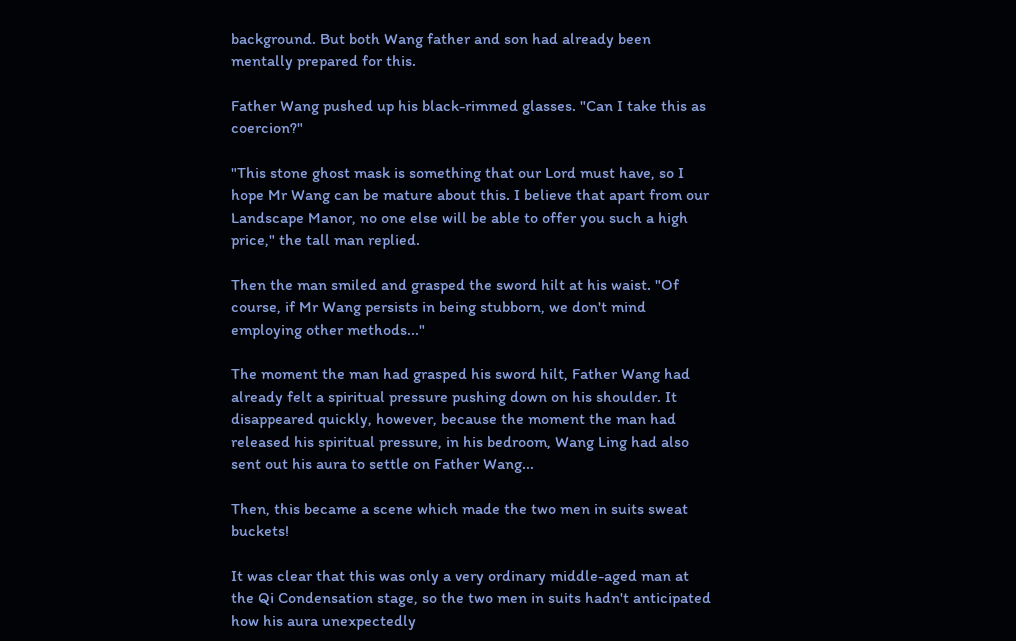background. But both Wang father and son had already been mentally prepared for this.

Father Wang pushed up his black-rimmed glasses. "Can I take this as coercion?"

"This stone ghost mask is something that our Lord must have, so I hope Mr Wang can be mature about this. I believe that apart from our Landscape Manor, no one else will be able to offer you such a high price," the tall man replied.

Then the man smiled and grasped the sword hilt at his waist. "Of course, if Mr Wang persists in being stubborn, we don't mind employing other methods..."

The moment the man had grasped his sword hilt, Father Wang had already felt a spiritual pressure pushing down on his shoulder. It disappeared quickly, however, because the moment the man had released his spiritual pressure, in his bedroom, Wang Ling had also sent out his aura to settle on Father Wang...

Then, this became a scene which made the two men in suits sweat buckets!

It was clear that this was only a very ordinary middle-aged man at the Qi Condensation stage, so the two men in suits hadn't anticipated how his aura unexpectedly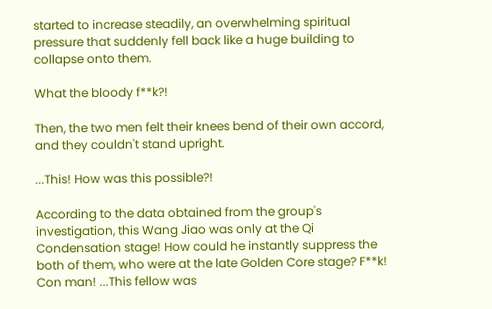started to increase steadily, an overwhelming spiritual pressure that suddenly fell back like a huge building to collapse onto them.

What the bloody f**k?!

Then, the two men felt their knees bend of their own accord, and they couldn't stand upright.

...This! How was this possible?!

According to the data obtained from the group's investigation, this Wang Jiao was only at the Qi Condensation stage! How could he instantly suppress the both of them, who were at the late Golden Core stage? F**k! Con man! ...This fellow was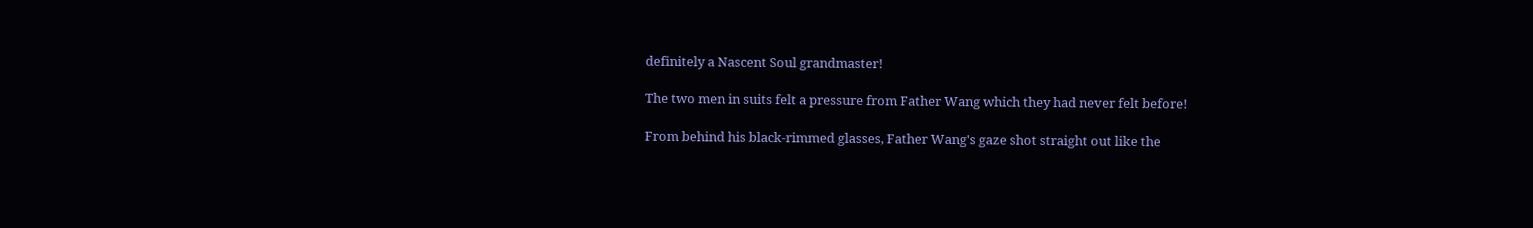definitely a Nascent Soul grandmaster!

The two men in suits felt a pressure from Father Wang which they had never felt before!

From behind his black-rimmed glasses, Father Wang's gaze shot straight out like the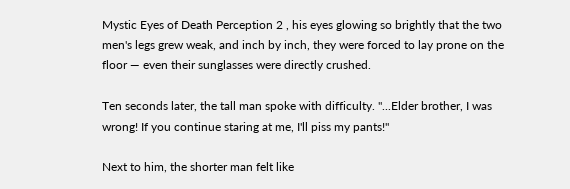Mystic Eyes of Death Perception 2 , his eyes glowing so brightly that the two men's legs grew weak, and inch by inch, they were forced to lay prone on the floor — even their sunglasses were directly crushed.

Ten seconds later, the tall man spoke with difficulty. "...Elder brother, I was wrong! If you continue staring at me, I'll piss my pants!"

Next to him, the shorter man felt like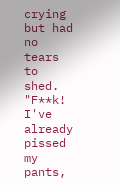crying but had no tears to shed. "F**k! I've already pissed my pants,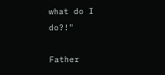what do I do?!"

Father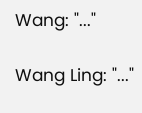Wang: "..."

Wang Ling: "..."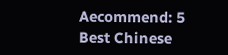Aecommend: 5 Best Chinese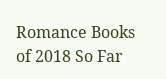Romance Books of 2018 So Far